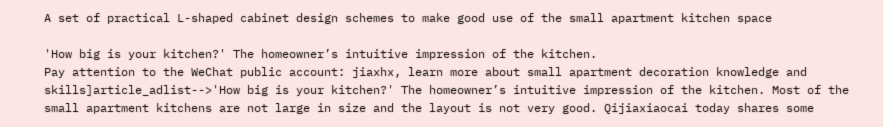A set of practical L-shaped cabinet design schemes to make good use of the small apartment kitchen space

'How big is your kitchen?' The homeowner’s intuitive impression of the kitchen.
Pay attention to the WeChat public account: jiaxhx, learn more about small apartment decoration knowledge and skills]article_adlist-->'How big is your kitchen?' The homeowner’s intuitive impression of the kitchen. Most of the small apartment kitchens are not large in size and the layout is not very good. Qijiaxiaocai today shares some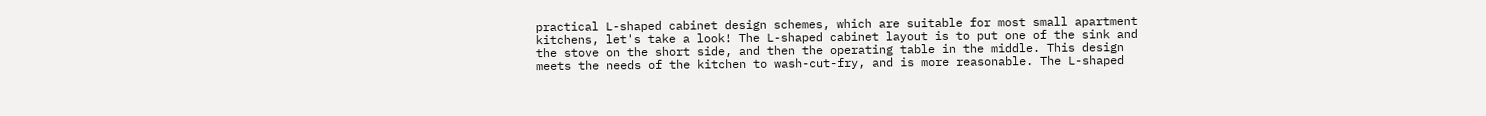practical L-shaped cabinet design schemes, which are suitable for most small apartment kitchens, let's take a look! The L-shaped cabinet layout is to put one of the sink and the stove on the short side, and then the operating table in the middle. This design meets the needs of the kitchen to wash-cut-fry, and is more reasonable. The L-shaped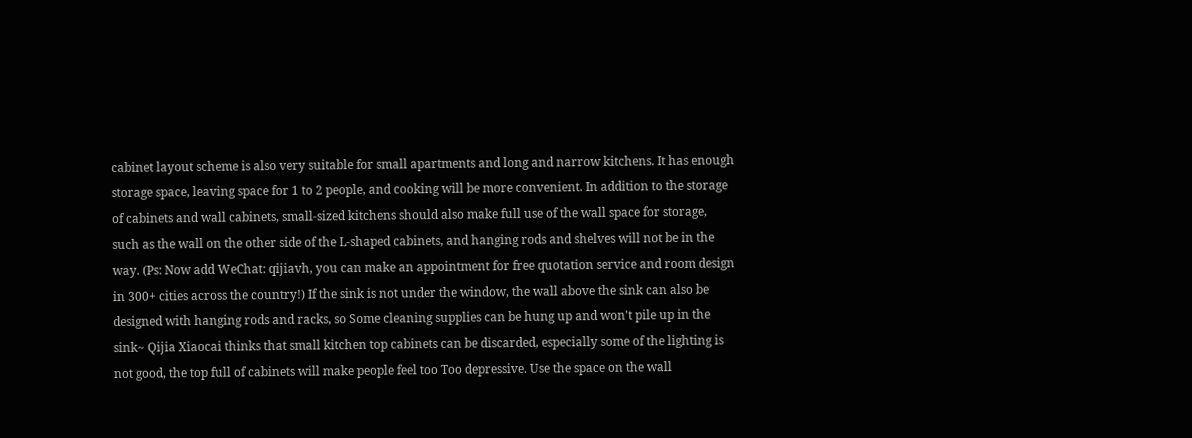cabinet layout scheme is also very suitable for small apartments and long and narrow kitchens. It has enough storage space, leaving space for 1 to 2 people, and cooking will be more convenient. In addition to the storage of cabinets and wall cabinets, small-sized kitchens should also make full use of the wall space for storage, such as the wall on the other side of the L-shaped cabinets, and hanging rods and shelves will not be in the way. (Ps: Now add WeChat: qijiavh, you can make an appointment for free quotation service and room design in 300+ cities across the country!) If the sink is not under the window, the wall above the sink can also be designed with hanging rods and racks, so Some cleaning supplies can be hung up and won't pile up in the sink~ Qijia Xiaocai thinks that small kitchen top cabinets can be discarded, especially some of the lighting is not good, the top full of cabinets will make people feel too Too depressive. Use the space on the wall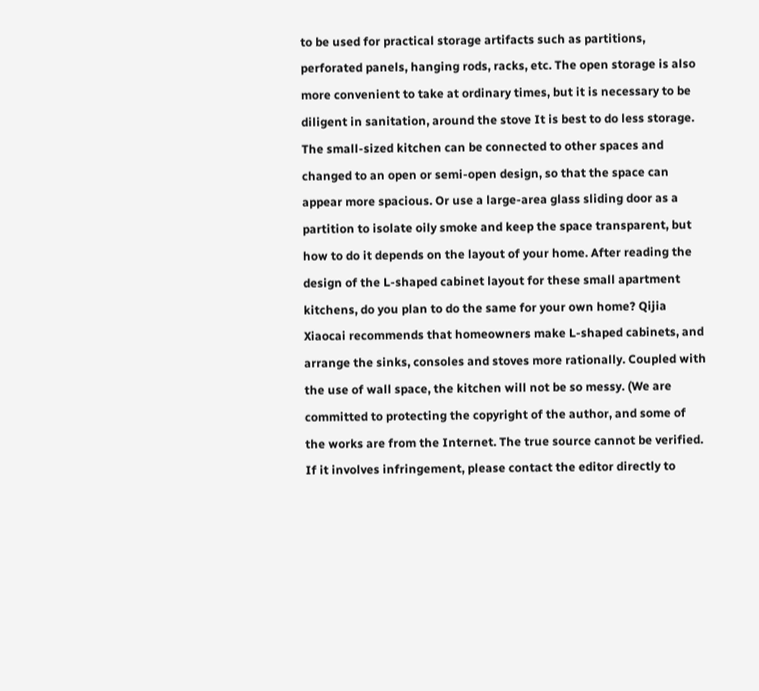to be used for practical storage artifacts such as partitions, perforated panels, hanging rods, racks, etc. The open storage is also more convenient to take at ordinary times, but it is necessary to be diligent in sanitation, around the stove It is best to do less storage. The small-sized kitchen can be connected to other spaces and changed to an open or semi-open design, so that the space can appear more spacious. Or use a large-area glass sliding door as a partition to isolate oily smoke and keep the space transparent, but how to do it depends on the layout of your home. After reading the design of the L-shaped cabinet layout for these small apartment kitchens, do you plan to do the same for your own home? Qijia Xiaocai recommends that homeowners make L-shaped cabinets, and arrange the sinks, consoles and stoves more rationally. Coupled with the use of wall space, the kitchen will not be so messy. (We are committed to protecting the copyright of the author, and some of the works are from the Internet. The true source cannot be verified. If it involves infringement, please contact the editor directly to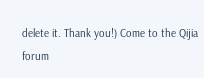delete it. Thank you!) Come to the Qijia forum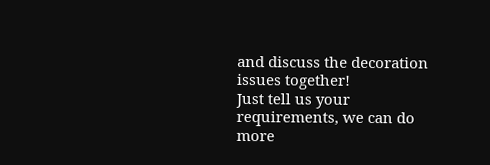and discuss the decoration issues together!
Just tell us your requirements, we can do more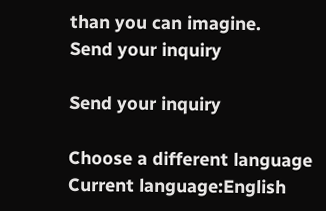than you can imagine.
Send your inquiry

Send your inquiry

Choose a different language
Current language:English